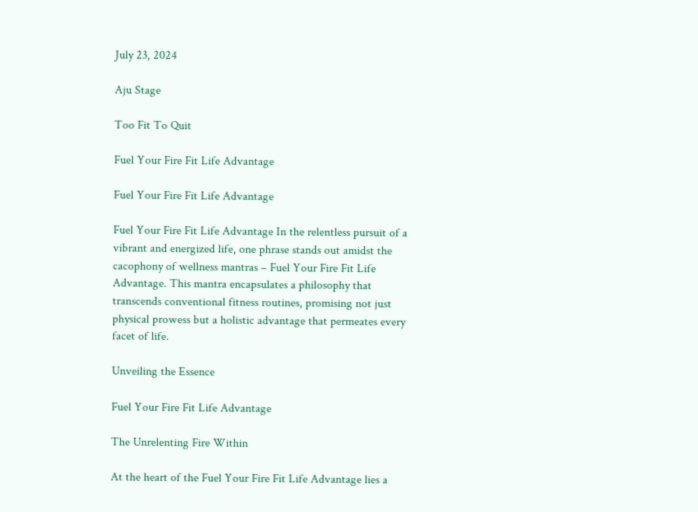July 23, 2024

Aju Stage

Too Fit To Quit

Fuel Your Fire Fit Life Advantage

Fuel Your Fire Fit Life Advantage

Fuel Your Fire Fit Life Advantage In the relentless pursuit of a vibrant and energized life, one phrase stands out amidst the cacophony of wellness mantras – Fuel Your Fire Fit Life Advantage. This mantra encapsulates a philosophy that transcends conventional fitness routines, promising not just physical prowess but a holistic advantage that permeates every facet of life.

Unveiling the Essence

Fuel Your Fire Fit Life Advantage

The Unrelenting Fire Within

At the heart of the Fuel Your Fire Fit Life Advantage lies a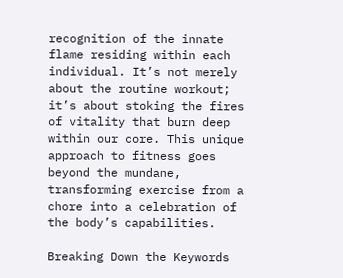recognition of the innate flame residing within each individual. It’s not merely about the routine workout; it’s about stoking the fires of vitality that burn deep within our core. This unique approach to fitness goes beyond the mundane, transforming exercise from a chore into a celebration of the body’s capabilities.

Breaking Down the Keywords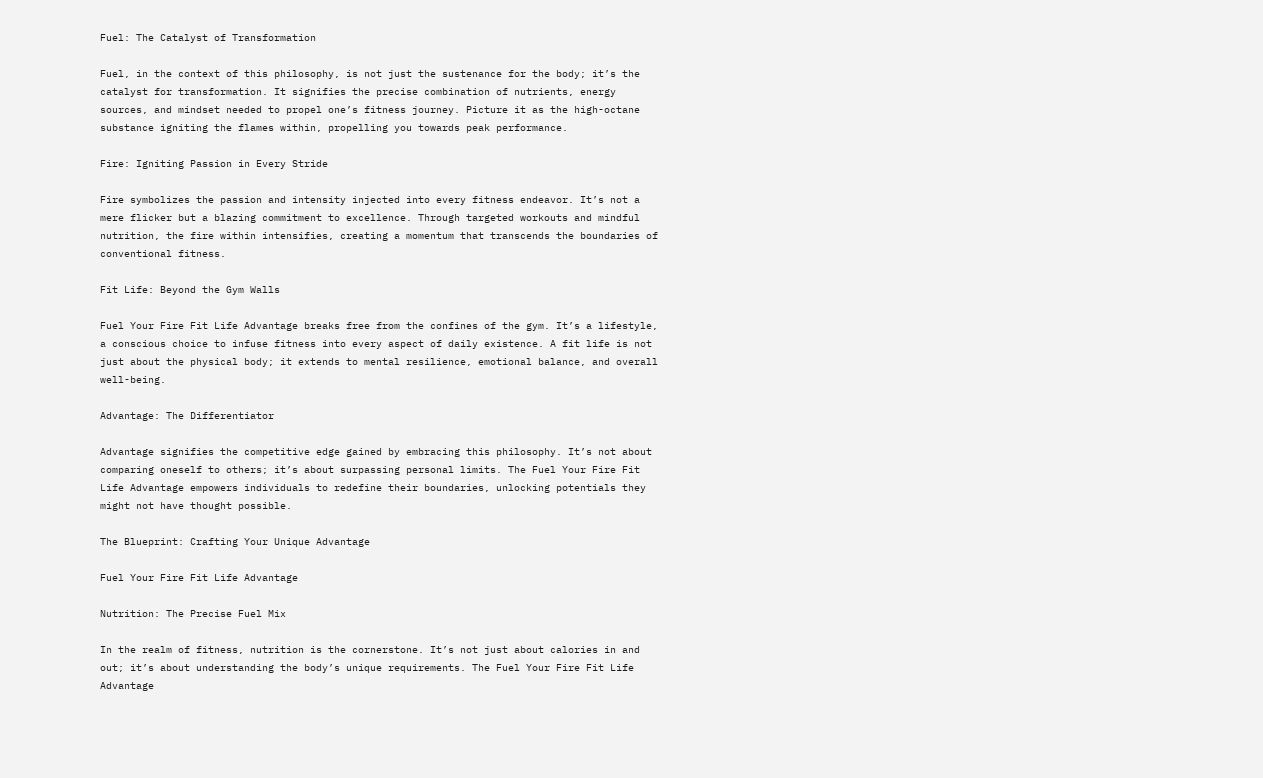Fuel: The Catalyst of Transformation

Fuel, in the context of this philosophy, is not just the sustenance for the body; it’s the catalyst for transformation. It signifies the precise combination of nutrients, energy sources, and mindset needed to propel one’s fitness journey. Picture it as the high-octane substance igniting the flames within, propelling you towards peak performance.

Fire: Igniting Passion in Every Stride

Fire symbolizes the passion and intensity injected into every fitness endeavor. It’s not a mere flicker but a blazing commitment to excellence. Through targeted workouts and mindful nutrition, the fire within intensifies, creating a momentum that transcends the boundaries of conventional fitness.

Fit Life: Beyond the Gym Walls

Fuel Your Fire Fit Life Advantage breaks free from the confines of the gym. It’s a lifestyle, a conscious choice to infuse fitness into every aspect of daily existence. A fit life is not just about the physical body; it extends to mental resilience, emotional balance, and overall well-being.

Advantage: The Differentiator

Advantage signifies the competitive edge gained by embracing this philosophy. It’s not about comparing oneself to others; it’s about surpassing personal limits. The Fuel Your Fire Fit Life Advantage empowers individuals to redefine their boundaries, unlocking potentials they might not have thought possible.

The Blueprint: Crafting Your Unique Advantage

Fuel Your Fire Fit Life Advantage

Nutrition: The Precise Fuel Mix

In the realm of fitness, nutrition is the cornerstone. It’s not just about calories in and out; it’s about understanding the body’s unique requirements. The Fuel Your Fire Fit Life Advantage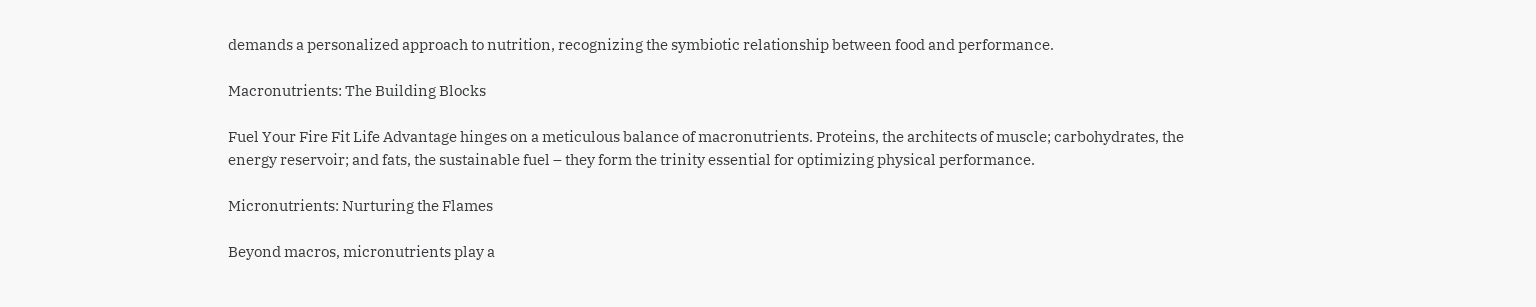demands a personalized approach to nutrition, recognizing the symbiotic relationship between food and performance.

Macronutrients: The Building Blocks

Fuel Your Fire Fit Life Advantage hinges on a meticulous balance of macronutrients. Proteins, the architects of muscle; carbohydrates, the energy reservoir; and fats, the sustainable fuel – they form the trinity essential for optimizing physical performance.

Micronutrients: Nurturing the Flames

Beyond macros, micronutrients play a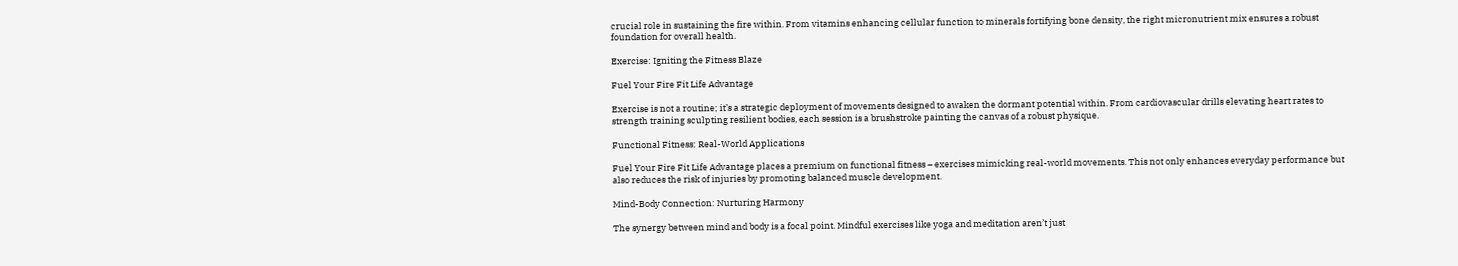crucial role in sustaining the fire within. From vitamins enhancing cellular function to minerals fortifying bone density, the right micronutrient mix ensures a robust foundation for overall health.

Exercise: Igniting the Fitness Blaze

Fuel Your Fire Fit Life Advantage

Exercise is not a routine; it’s a strategic deployment of movements designed to awaken the dormant potential within. From cardiovascular drills elevating heart rates to strength training sculpting resilient bodies, each session is a brushstroke painting the canvas of a robust physique.

Functional Fitness: Real-World Applications

Fuel Your Fire Fit Life Advantage places a premium on functional fitness – exercises mimicking real-world movements. This not only enhances everyday performance but also reduces the risk of injuries by promoting balanced muscle development.

Mind-Body Connection: Nurturing Harmony

The synergy between mind and body is a focal point. Mindful exercises like yoga and meditation aren’t just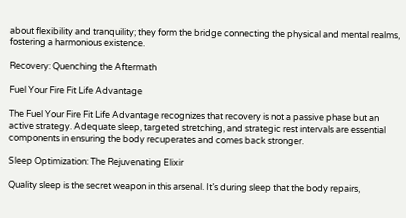about flexibility and tranquility; they form the bridge connecting the physical and mental realms, fostering a harmonious existence.

Recovery: Quenching the Aftermath

Fuel Your Fire Fit Life Advantage

The Fuel Your Fire Fit Life Advantage recognizes that recovery is not a passive phase but an active strategy. Adequate sleep, targeted stretching, and strategic rest intervals are essential components in ensuring the body recuperates and comes back stronger.

Sleep Optimization: The Rejuvenating Elixir

Quality sleep is the secret weapon in this arsenal. It’s during sleep that the body repairs,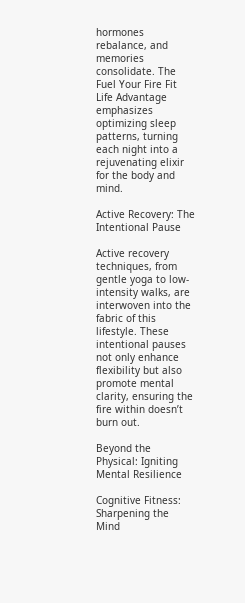hormones rebalance, and memories consolidate. The Fuel Your Fire Fit Life Advantage emphasizes optimizing sleep patterns, turning each night into a rejuvenating elixir for the body and mind.

Active Recovery: The Intentional Pause

Active recovery techniques, from gentle yoga to low-intensity walks, are interwoven into the fabric of this lifestyle. These intentional pauses not only enhance flexibility but also promote mental clarity, ensuring the fire within doesn’t burn out.

Beyond the Physical: Igniting Mental Resilience

Cognitive Fitness: Sharpening the Mind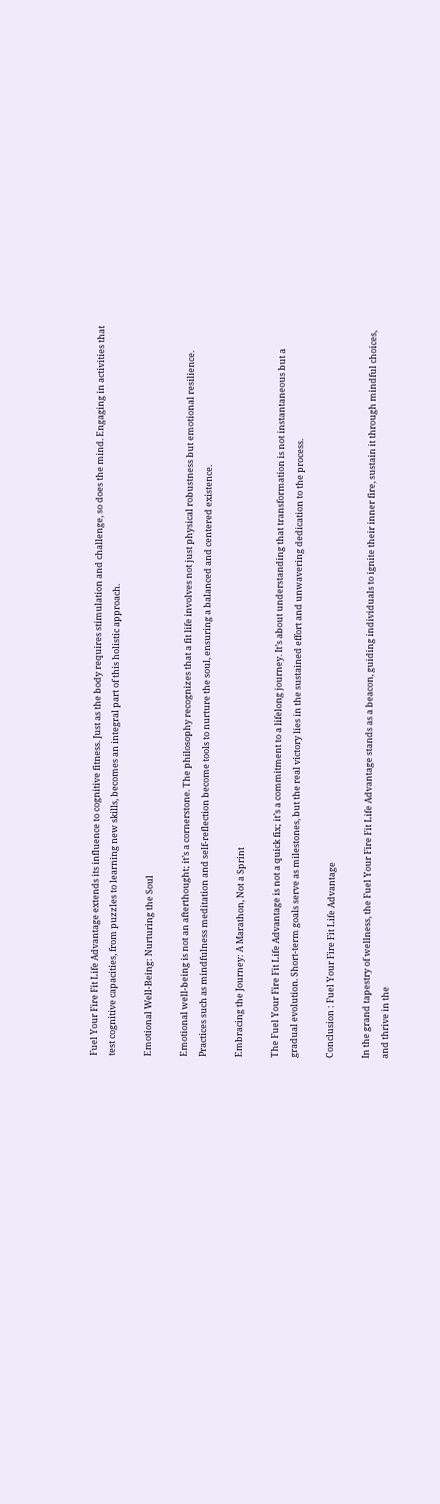Fuel Your Fire Fit Life Advantage extends its influence to cognitive fitness. Just as the body requires stimulation and challenge, so does the mind. Engaging in activities that test cognitive capacities, from puzzles to learning new skills, becomes an integral part of this holistic approach.

Emotional Well-Being: Nurturing the Soul

Emotional well-being is not an afterthought; it’s a cornerstone. The philosophy recognizes that a fit life involves not just physical robustness but emotional resilience. Practices such as mindfulness meditation and self-reflection become tools to nurture the soul, ensuring a balanced and centered existence.

Embracing the Journey: A Marathon, Not a Sprint

The Fuel Your Fire Fit Life Advantage is not a quick fix; it’s a commitment to a lifelong journey. It’s about understanding that transformation is not instantaneous but a gradual evolution. Short-term goals serve as milestones, but the real victory lies in the sustained effort and unwavering dedication to the process.

Conclusion : Fuel Your Fire Fit Life Advantage

In the grand tapestry of wellness, the Fuel Your Fire Fit Life Advantage stands as a beacon, guiding individuals to ignite their inner fire, sustain it through mindful choices, and thrive in the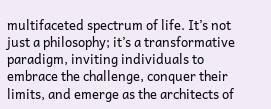multifaceted spectrum of life. It’s not just a philosophy; it’s a transformative paradigm, inviting individuals to embrace the challenge, conquer their limits, and emerge as the architects of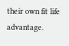their own fit life advantage.